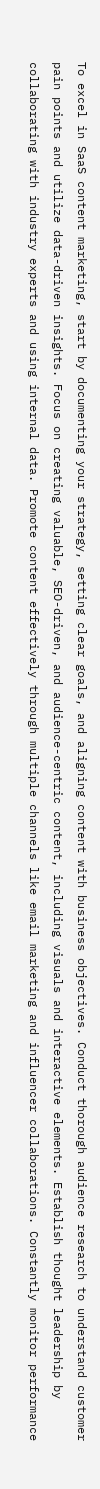To excel in SaaS content marketing, start by documenting your strategy, setting clear goals, and aligning content with business objectives. Conduct thorough audience research to understand customer pain points and utilize data-driven insights. Focus on creating valuable, SEO-driven, and audience-centric content, including visuals and interactive elements. Establish thought leadership by collaborating with industry experts and using internal data. Promote content effectively through multiple channels like email marketing and influencer collaborations. Constantly monitor performance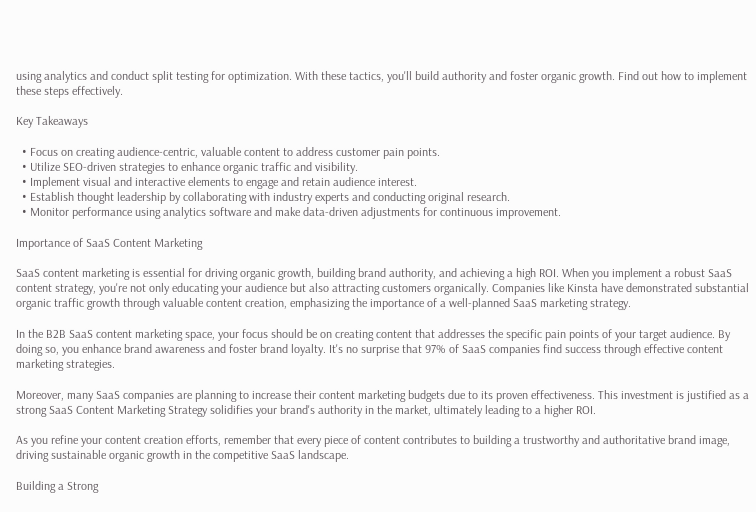using analytics and conduct split testing for optimization. With these tactics, you'll build authority and foster organic growth. Find out how to implement these steps effectively.

Key Takeaways

  • Focus on creating audience-centric, valuable content to address customer pain points.
  • Utilize SEO-driven strategies to enhance organic traffic and visibility.
  • Implement visual and interactive elements to engage and retain audience interest.
  • Establish thought leadership by collaborating with industry experts and conducting original research.
  • Monitor performance using analytics software and make data-driven adjustments for continuous improvement.

Importance of SaaS Content Marketing

SaaS content marketing is essential for driving organic growth, building brand authority, and achieving a high ROI. When you implement a robust SaaS content strategy, you're not only educating your audience but also attracting customers organically. Companies like Kinsta have demonstrated substantial organic traffic growth through valuable content creation, emphasizing the importance of a well-planned SaaS marketing strategy.

In the B2B SaaS content marketing space, your focus should be on creating content that addresses the specific pain points of your target audience. By doing so, you enhance brand awareness and foster brand loyalty. It's no surprise that 97% of SaaS companies find success through effective content marketing strategies.

Moreover, many SaaS companies are planning to increase their content marketing budgets due to its proven effectiveness. This investment is justified as a strong SaaS Content Marketing Strategy solidifies your brand's authority in the market, ultimately leading to a higher ROI.

As you refine your content creation efforts, remember that every piece of content contributes to building a trustworthy and authoritative brand image, driving sustainable organic growth in the competitive SaaS landscape.

Building a Strong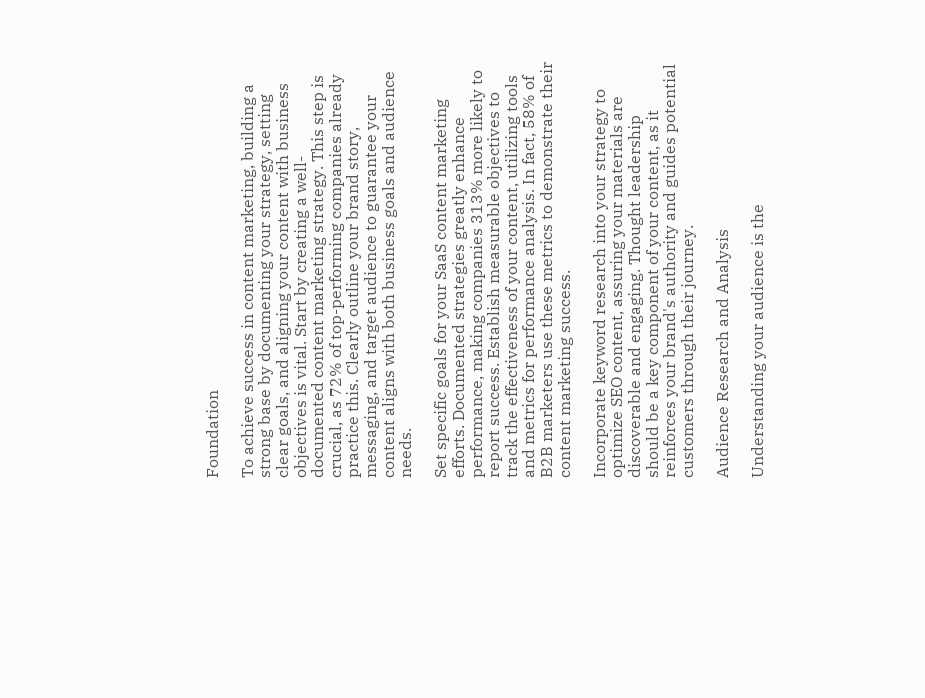Foundation

To achieve success in content marketing, building a strong base by documenting your strategy, setting clear goals, and aligning your content with business objectives is vital. Start by creating a well-documented content marketing strategy. This step is crucial, as 72% of top-performing companies already practice this. Clearly outline your brand story, messaging, and target audience to guarantee your content aligns with both business goals and audience needs.

Set specific goals for your SaaS content marketing efforts. Documented strategies greatly enhance performance, making companies 313% more likely to report success. Establish measurable objectives to track the effectiveness of your content, utilizing tools and metrics for performance analysis. In fact, 58% of B2B marketers use these metrics to demonstrate their content marketing success.

Incorporate keyword research into your strategy to optimize SEO content, assuring your materials are discoverable and engaging. Thought leadership should be a key component of your content, as it reinforces your brand's authority and guides potential customers through their journey.

Audience Research and Analysis

Understanding your audience is the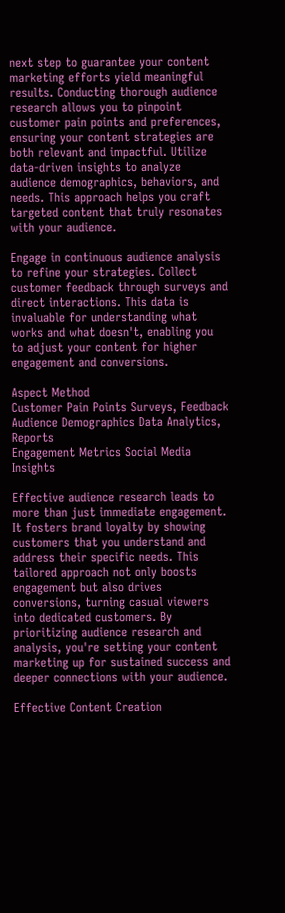next step to guarantee your content marketing efforts yield meaningful results. Conducting thorough audience research allows you to pinpoint customer pain points and preferences, ensuring your content strategies are both relevant and impactful. Utilize data-driven insights to analyze audience demographics, behaviors, and needs. This approach helps you craft targeted content that truly resonates with your audience.

Engage in continuous audience analysis to refine your strategies. Collect customer feedback through surveys and direct interactions. This data is invaluable for understanding what works and what doesn't, enabling you to adjust your content for higher engagement and conversions.

Aspect Method
Customer Pain Points Surveys, Feedback
Audience Demographics Data Analytics, Reports
Engagement Metrics Social Media Insights

Effective audience research leads to more than just immediate engagement. It fosters brand loyalty by showing customers that you understand and address their specific needs. This tailored approach not only boosts engagement but also drives conversions, turning casual viewers into dedicated customers. By prioritizing audience research and analysis, you're setting your content marketing up for sustained success and deeper connections with your audience.

Effective Content Creation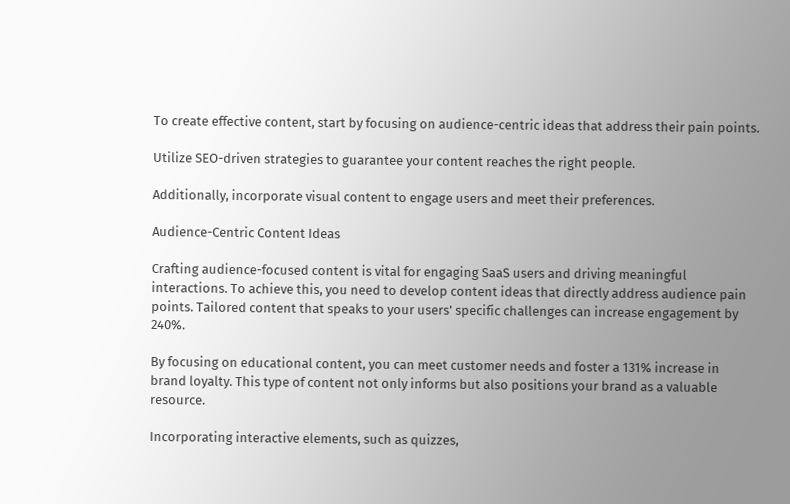To create effective content, start by focusing on audience-centric ideas that address their pain points.

Utilize SEO-driven strategies to guarantee your content reaches the right people.

Additionally, incorporate visual content to engage users and meet their preferences.

Audience-Centric Content Ideas

Crafting audience-focused content is vital for engaging SaaS users and driving meaningful interactions. To achieve this, you need to develop content ideas that directly address audience pain points. Tailored content that speaks to your users' specific challenges can increase engagement by 240%.

By focusing on educational content, you can meet customer needs and foster a 131% increase in brand loyalty. This type of content not only informs but also positions your brand as a valuable resource.

Incorporating interactive elements, such as quizzes,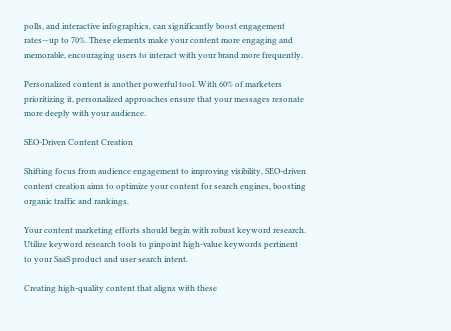polls, and interactive infographics, can significantly boost engagement rates—up to 70%. These elements make your content more engaging and memorable, encouraging users to interact with your brand more frequently.

Personalized content is another powerful tool. With 60% of marketers prioritizing it, personalized approaches ensure that your messages resonate more deeply with your audience.

SEO-Driven Content Creation

Shifting focus from audience engagement to improving visibility, SEO-driven content creation aims to optimize your content for search engines, boosting organic traffic and rankings.

Your content marketing efforts should begin with robust keyword research. Utilize keyword research tools to pinpoint high-value keywords pertinent to your SaaS product and user search intent.

Creating high-quality content that aligns with these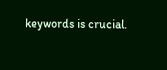keywords is crucial.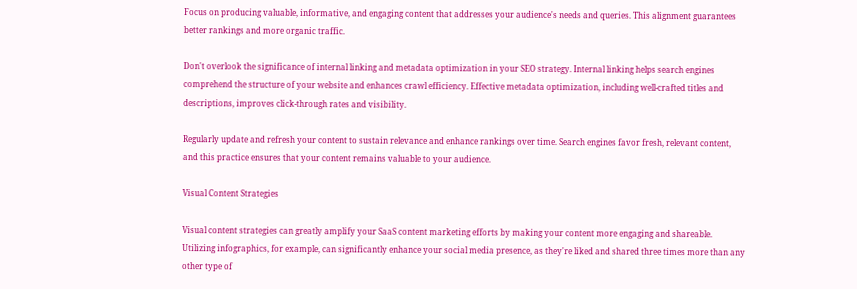Focus on producing valuable, informative, and engaging content that addresses your audience's needs and queries. This alignment guarantees better rankings and more organic traffic.

Don't overlook the significance of internal linking and metadata optimization in your SEO strategy. Internal linking helps search engines comprehend the structure of your website and enhances crawl efficiency. Effective metadata optimization, including well-crafted titles and descriptions, improves click-through rates and visibility.

Regularly update and refresh your content to sustain relevance and enhance rankings over time. Search engines favor fresh, relevant content, and this practice ensures that your content remains valuable to your audience.

Visual Content Strategies

Visual content strategies can greatly amplify your SaaS content marketing efforts by making your content more engaging and shareable. Utilizing infographics, for example, can significantly enhance your social media presence, as they're liked and shared three times more than any other type of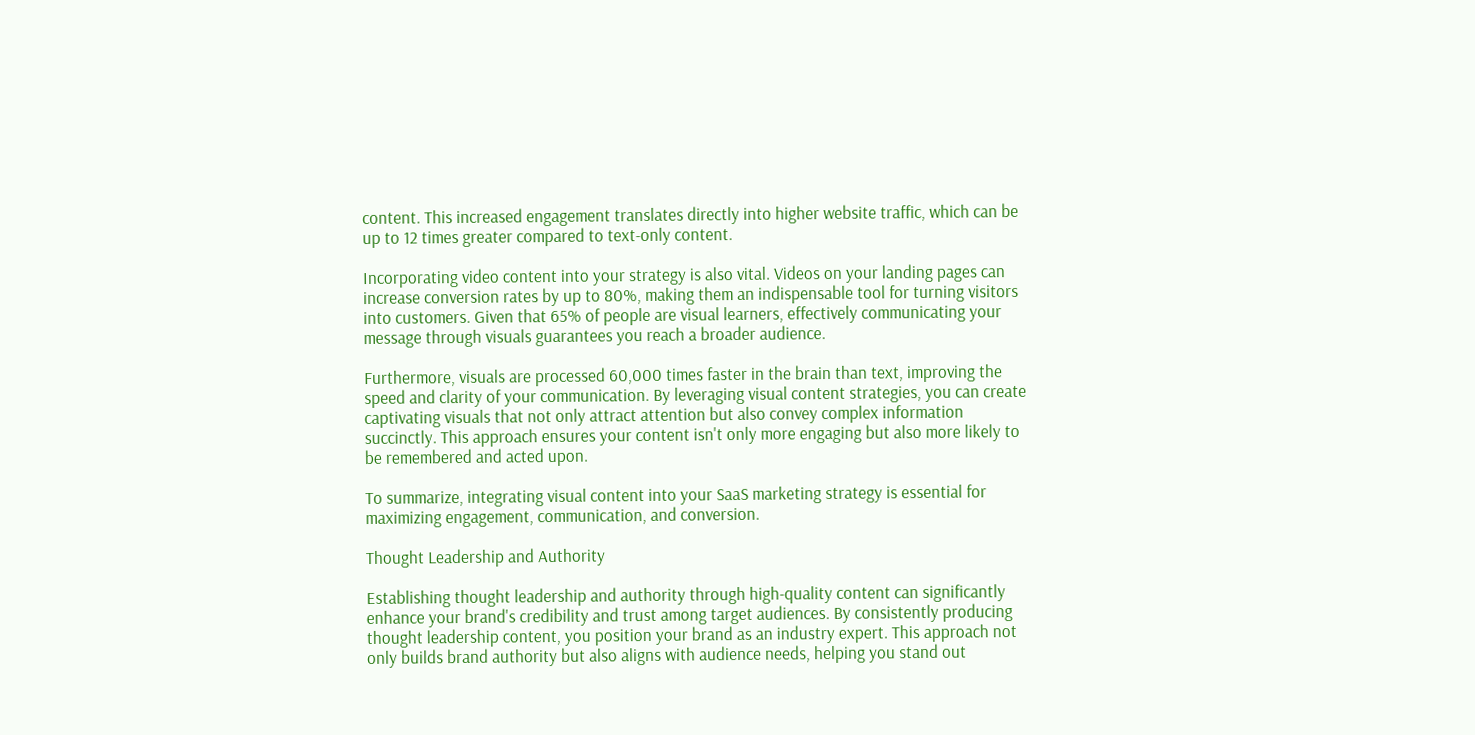content. This increased engagement translates directly into higher website traffic, which can be up to 12 times greater compared to text-only content.

Incorporating video content into your strategy is also vital. Videos on your landing pages can increase conversion rates by up to 80%, making them an indispensable tool for turning visitors into customers. Given that 65% of people are visual learners, effectively communicating your message through visuals guarantees you reach a broader audience.

Furthermore, visuals are processed 60,000 times faster in the brain than text, improving the speed and clarity of your communication. By leveraging visual content strategies, you can create captivating visuals that not only attract attention but also convey complex information succinctly. This approach ensures your content isn't only more engaging but also more likely to be remembered and acted upon.

To summarize, integrating visual content into your SaaS marketing strategy is essential for maximizing engagement, communication, and conversion.

Thought Leadership and Authority

Establishing thought leadership and authority through high-quality content can significantly enhance your brand's credibility and trust among target audiences. By consistently producing thought leadership content, you position your brand as an industry expert. This approach not only builds brand authority but also aligns with audience needs, helping you stand out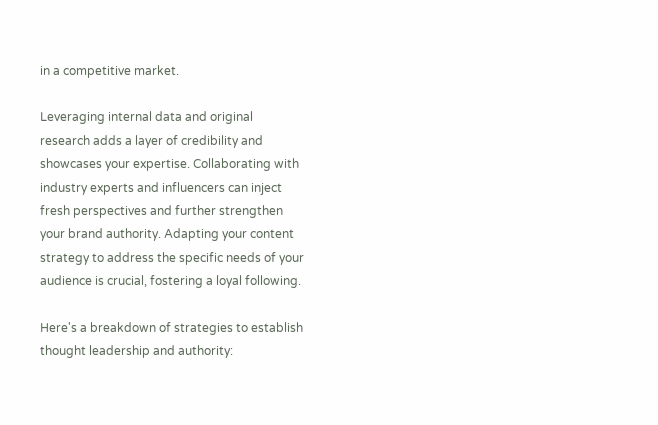in a competitive market.

Leveraging internal data and original research adds a layer of credibility and showcases your expertise. Collaborating with industry experts and influencers can inject fresh perspectives and further strengthen your brand authority. Adapting your content strategy to address the specific needs of your audience is crucial, fostering a loyal following.

Here's a breakdown of strategies to establish thought leadership and authority: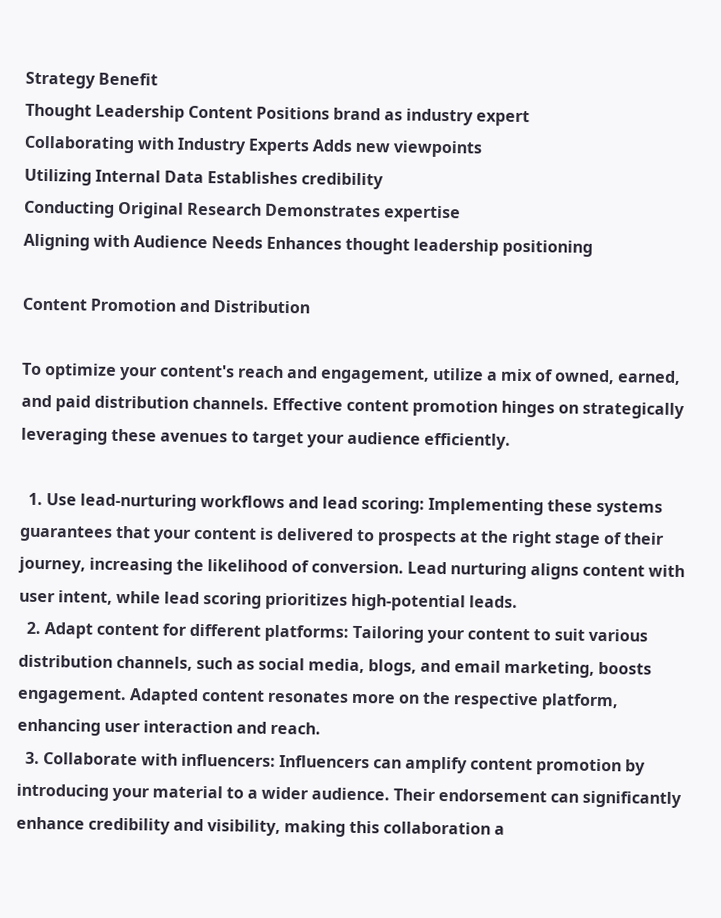Strategy Benefit
Thought Leadership Content Positions brand as industry expert
Collaborating with Industry Experts Adds new viewpoints
Utilizing Internal Data Establishes credibility
Conducting Original Research Demonstrates expertise
Aligning with Audience Needs Enhances thought leadership positioning

Content Promotion and Distribution

To optimize your content's reach and engagement, utilize a mix of owned, earned, and paid distribution channels. Effective content promotion hinges on strategically leveraging these avenues to target your audience efficiently.

  1. Use lead-nurturing workflows and lead scoring: Implementing these systems guarantees that your content is delivered to prospects at the right stage of their journey, increasing the likelihood of conversion. Lead nurturing aligns content with user intent, while lead scoring prioritizes high-potential leads.
  2. Adapt content for different platforms: Tailoring your content to suit various distribution channels, such as social media, blogs, and email marketing, boosts engagement. Adapted content resonates more on the respective platform, enhancing user interaction and reach.
  3. Collaborate with influencers: Influencers can amplify content promotion by introducing your material to a wider audience. Their endorsement can significantly enhance credibility and visibility, making this collaboration a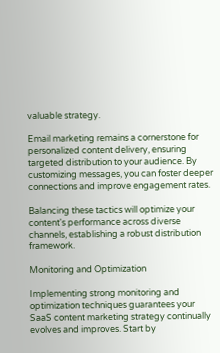valuable strategy.

Email marketing remains a cornerstone for personalized content delivery, ensuring targeted distribution to your audience. By customizing messages, you can foster deeper connections and improve engagement rates.

Balancing these tactics will optimize your content's performance across diverse channels, establishing a robust distribution framework.

Monitoring and Optimization

Implementing strong monitoring and optimization techniques guarantees your SaaS content marketing strategy continually evolves and improves. Start by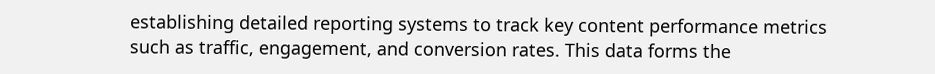establishing detailed reporting systems to track key content performance metrics such as traffic, engagement, and conversion rates. This data forms the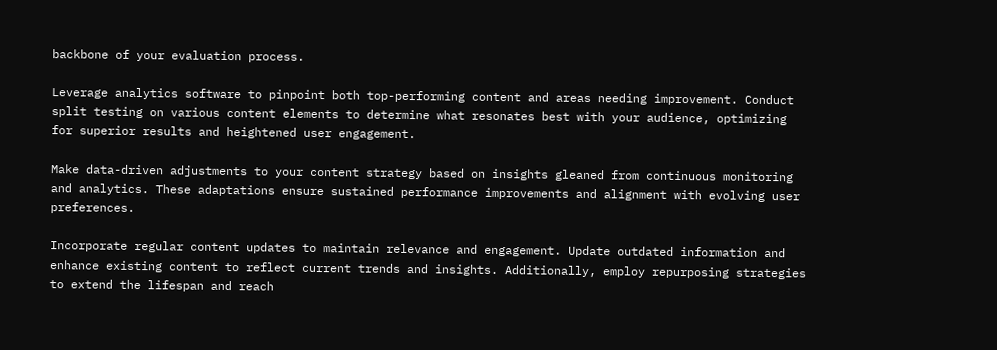backbone of your evaluation process.

Leverage analytics software to pinpoint both top-performing content and areas needing improvement. Conduct split testing on various content elements to determine what resonates best with your audience, optimizing for superior results and heightened user engagement.

Make data-driven adjustments to your content strategy based on insights gleaned from continuous monitoring and analytics. These adaptations ensure sustained performance improvements and alignment with evolving user preferences.

Incorporate regular content updates to maintain relevance and engagement. Update outdated information and enhance existing content to reflect current trends and insights. Additionally, employ repurposing strategies to extend the lifespan and reach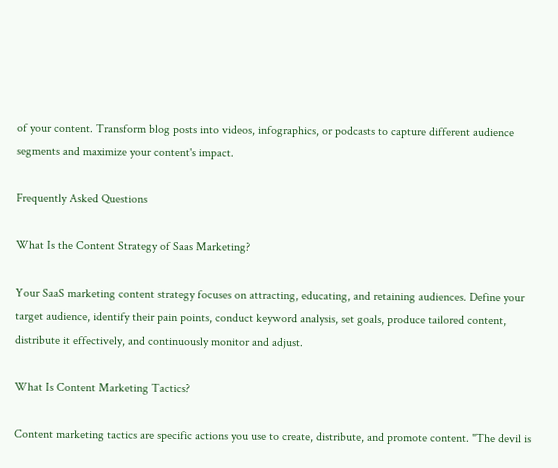of your content. Transform blog posts into videos, infographics, or podcasts to capture different audience segments and maximize your content's impact.

Frequently Asked Questions

What Is the Content Strategy of Saas Marketing?

Your SaaS marketing content strategy focuses on attracting, educating, and retaining audiences. Define your target audience, identify their pain points, conduct keyword analysis, set goals, produce tailored content, distribute it effectively, and continuously monitor and adjust.

What Is Content Marketing Tactics?

Content marketing tactics are specific actions you use to create, distribute, and promote content. "The devil is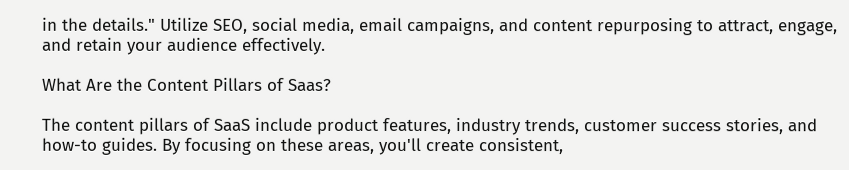in the details." Utilize SEO, social media, email campaigns, and content repurposing to attract, engage, and retain your audience effectively.

What Are the Content Pillars of Saas?

The content pillars of SaaS include product features, industry trends, customer success stories, and how-to guides. By focusing on these areas, you'll create consistent,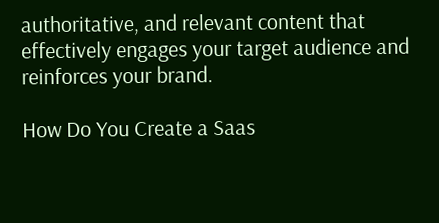authoritative, and relevant content that effectively engages your target audience and reinforces your brand.

How Do You Create a Saas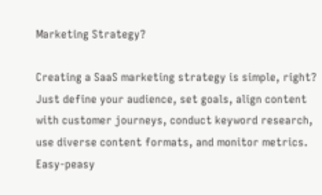Marketing Strategy?

Creating a SaaS marketing strategy is simple, right? Just define your audience, set goals, align content with customer journeys, conduct keyword research, use diverse content formats, and monitor metrics. Easy-peasy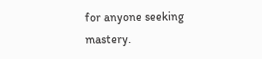for anyone seeking mastery.